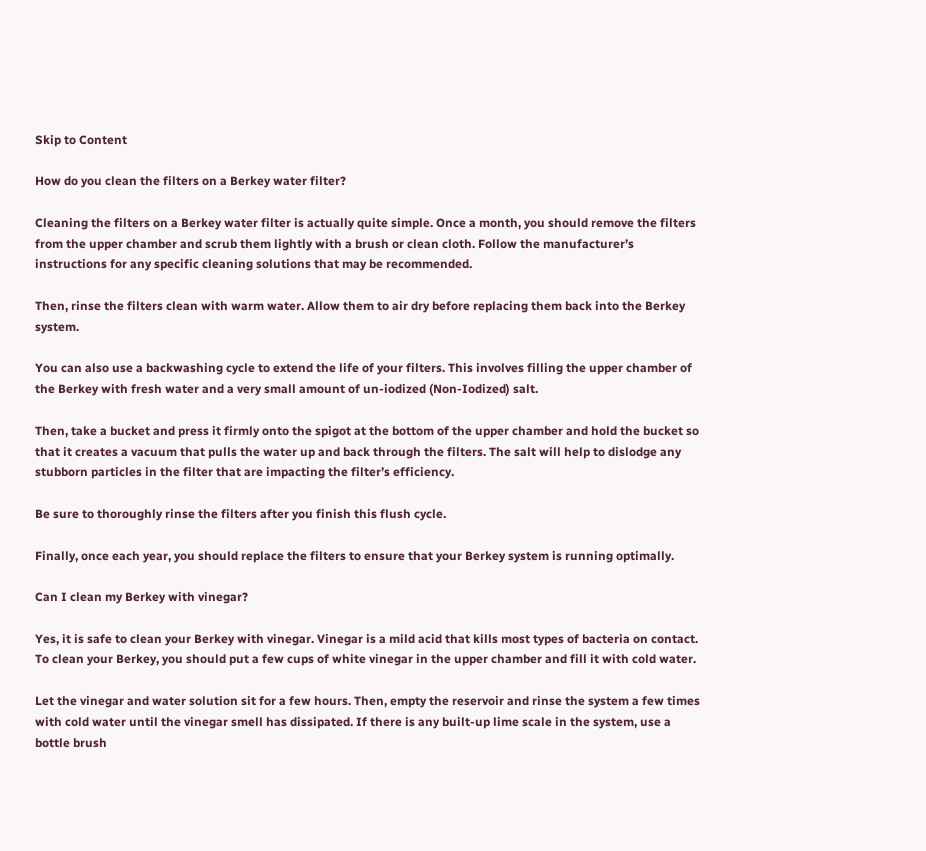Skip to Content

How do you clean the filters on a Berkey water filter?

Cleaning the filters on a Berkey water filter is actually quite simple. Once a month, you should remove the filters from the upper chamber and scrub them lightly with a brush or clean cloth. Follow the manufacturer’s instructions for any specific cleaning solutions that may be recommended.

Then, rinse the filters clean with warm water. Allow them to air dry before replacing them back into the Berkey system.

You can also use a backwashing cycle to extend the life of your filters. This involves filling the upper chamber of the Berkey with fresh water and a very small amount of un-iodized (Non-Iodized) salt.

Then, take a bucket and press it firmly onto the spigot at the bottom of the upper chamber and hold the bucket so that it creates a vacuum that pulls the water up and back through the filters. The salt will help to dislodge any stubborn particles in the filter that are impacting the filter’s efficiency.

Be sure to thoroughly rinse the filters after you finish this flush cycle.

Finally, once each year, you should replace the filters to ensure that your Berkey system is running optimally.

Can I clean my Berkey with vinegar?

Yes, it is safe to clean your Berkey with vinegar. Vinegar is a mild acid that kills most types of bacteria on contact. To clean your Berkey, you should put a few cups of white vinegar in the upper chamber and fill it with cold water.

Let the vinegar and water solution sit for a few hours. Then, empty the reservoir and rinse the system a few times with cold water until the vinegar smell has dissipated. If there is any built-up lime scale in the system, use a bottle brush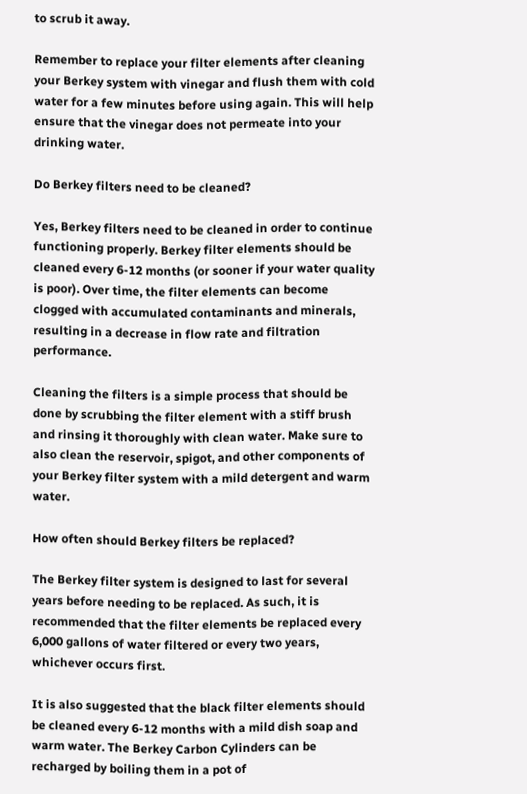to scrub it away.

Remember to replace your filter elements after cleaning your Berkey system with vinegar and flush them with cold water for a few minutes before using again. This will help ensure that the vinegar does not permeate into your drinking water.

Do Berkey filters need to be cleaned?

Yes, Berkey filters need to be cleaned in order to continue functioning properly. Berkey filter elements should be cleaned every 6-12 months (or sooner if your water quality is poor). Over time, the filter elements can become clogged with accumulated contaminants and minerals, resulting in a decrease in flow rate and filtration performance.

Cleaning the filters is a simple process that should be done by scrubbing the filter element with a stiff brush and rinsing it thoroughly with clean water. Make sure to also clean the reservoir, spigot, and other components of your Berkey filter system with a mild detergent and warm water.

How often should Berkey filters be replaced?

The Berkey filter system is designed to last for several years before needing to be replaced. As such, it is recommended that the filter elements be replaced every 6,000 gallons of water filtered or every two years, whichever occurs first.

It is also suggested that the black filter elements should be cleaned every 6-12 months with a mild dish soap and warm water. The Berkey Carbon Cylinders can be recharged by boiling them in a pot of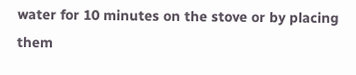water for 10 minutes on the stove or by placing them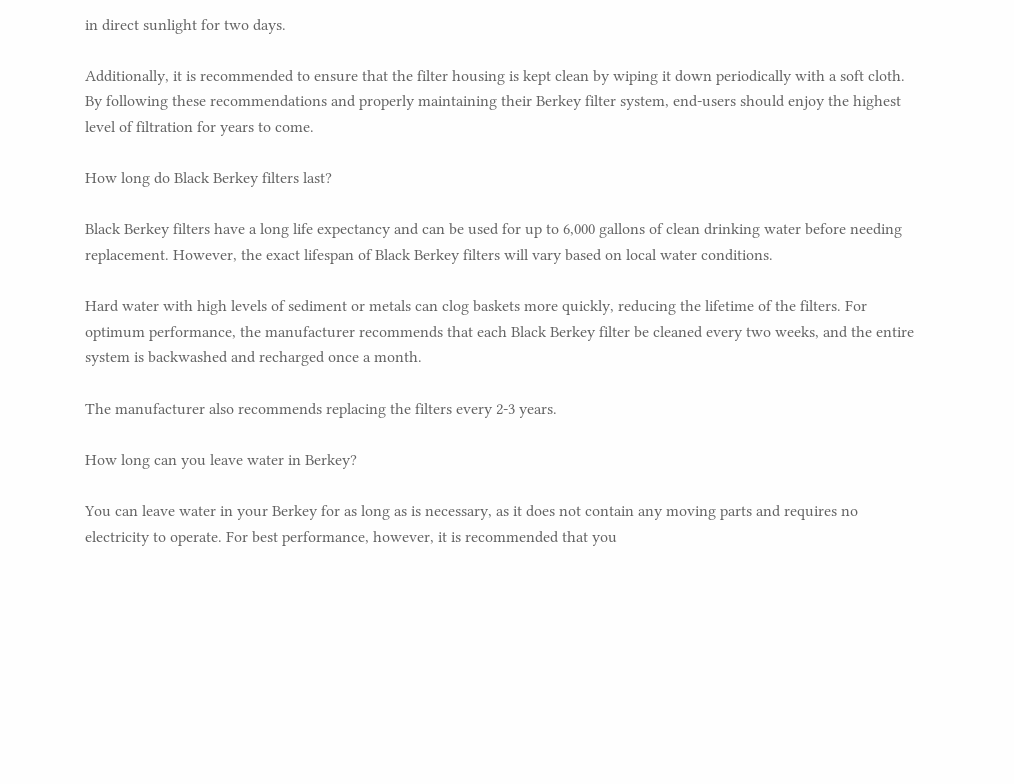in direct sunlight for two days.

Additionally, it is recommended to ensure that the filter housing is kept clean by wiping it down periodically with a soft cloth. By following these recommendations and properly maintaining their Berkey filter system, end-users should enjoy the highest level of filtration for years to come.

How long do Black Berkey filters last?

Black Berkey filters have a long life expectancy and can be used for up to 6,000 gallons of clean drinking water before needing replacement. However, the exact lifespan of Black Berkey filters will vary based on local water conditions.

Hard water with high levels of sediment or metals can clog baskets more quickly, reducing the lifetime of the filters. For optimum performance, the manufacturer recommends that each Black Berkey filter be cleaned every two weeks, and the entire system is backwashed and recharged once a month.

The manufacturer also recommends replacing the filters every 2-3 years.

How long can you leave water in Berkey?

You can leave water in your Berkey for as long as is necessary, as it does not contain any moving parts and requires no electricity to operate. For best performance, however, it is recommended that you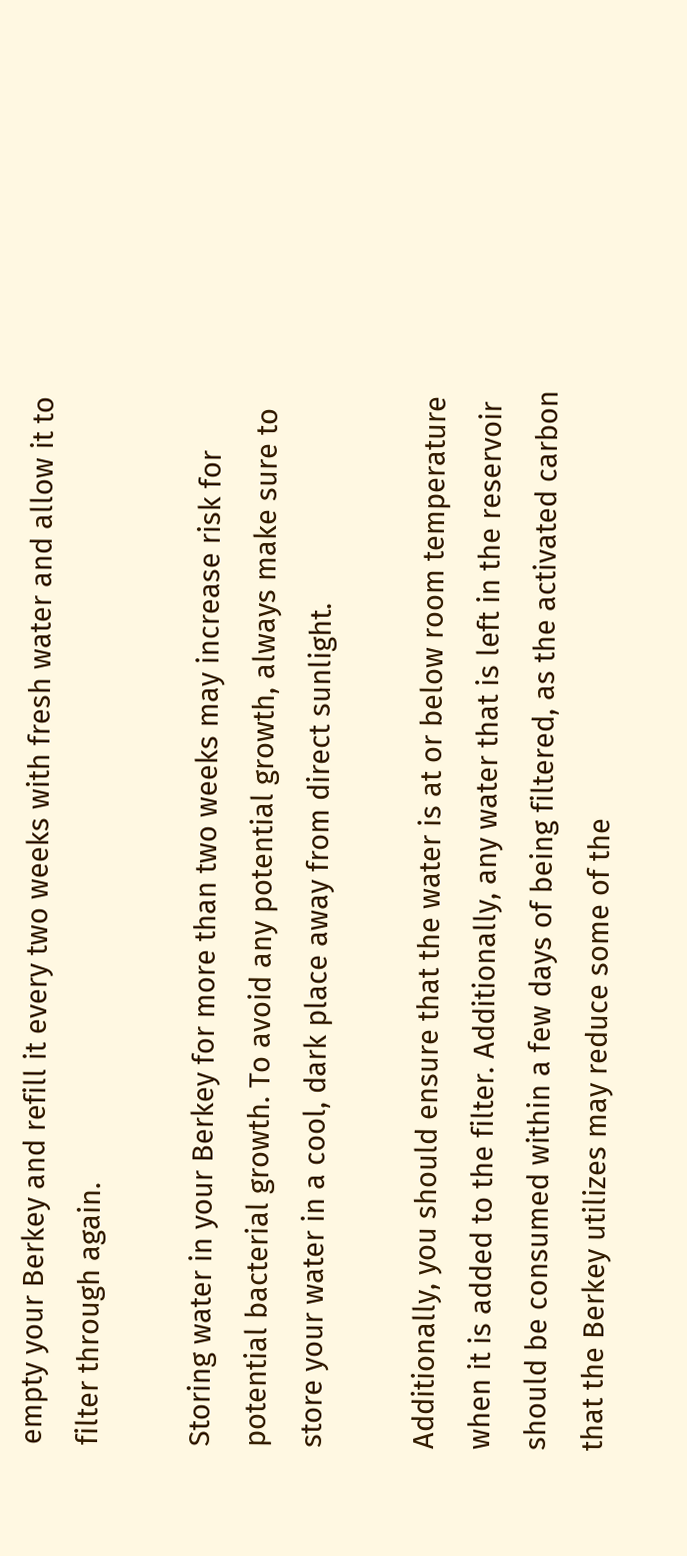empty your Berkey and refill it every two weeks with fresh water and allow it to filter through again.

Storing water in your Berkey for more than two weeks may increase risk for potential bacterial growth. To avoid any potential growth, always make sure to store your water in a cool, dark place away from direct sunlight.

Additionally, you should ensure that the water is at or below room temperature when it is added to the filter. Additionally, any water that is left in the reservoir should be consumed within a few days of being filtered, as the activated carbon that the Berkey utilizes may reduce some of the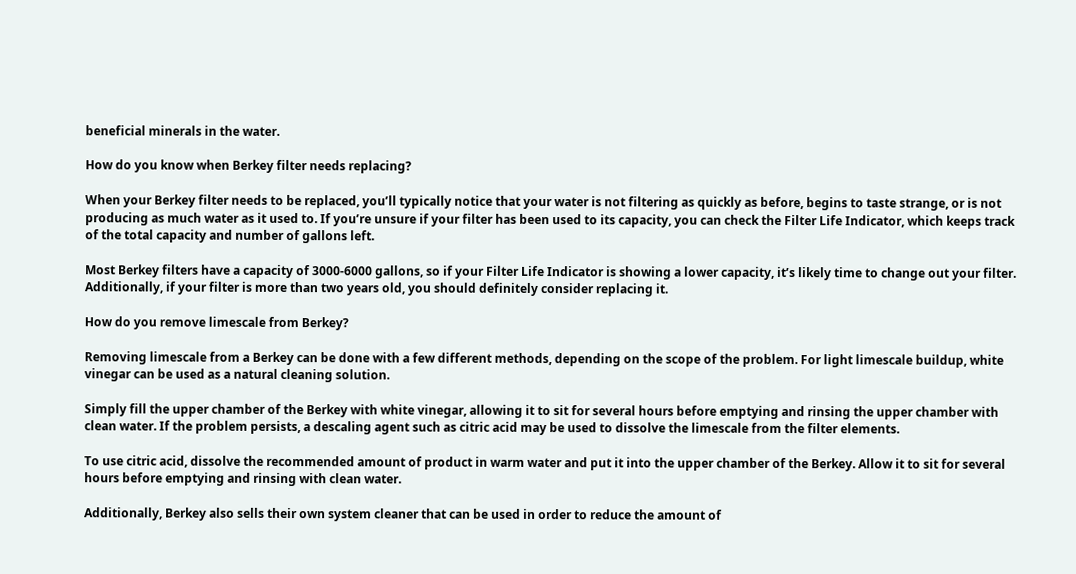beneficial minerals in the water.

How do you know when Berkey filter needs replacing?

When your Berkey filter needs to be replaced, you’ll typically notice that your water is not filtering as quickly as before, begins to taste strange, or is not producing as much water as it used to. If you’re unsure if your filter has been used to its capacity, you can check the Filter Life Indicator, which keeps track of the total capacity and number of gallons left.

Most Berkey filters have a capacity of 3000-6000 gallons, so if your Filter Life Indicator is showing a lower capacity, it’s likely time to change out your filter. Additionally, if your filter is more than two years old, you should definitely consider replacing it.

How do you remove limescale from Berkey?

Removing limescale from a Berkey can be done with a few different methods, depending on the scope of the problem. For light limescale buildup, white vinegar can be used as a natural cleaning solution.

Simply fill the upper chamber of the Berkey with white vinegar, allowing it to sit for several hours before emptying and rinsing the upper chamber with clean water. If the problem persists, a descaling agent such as citric acid may be used to dissolve the limescale from the filter elements.

To use citric acid, dissolve the recommended amount of product in warm water and put it into the upper chamber of the Berkey. Allow it to sit for several hours before emptying and rinsing with clean water.

Additionally, Berkey also sells their own system cleaner that can be used in order to reduce the amount of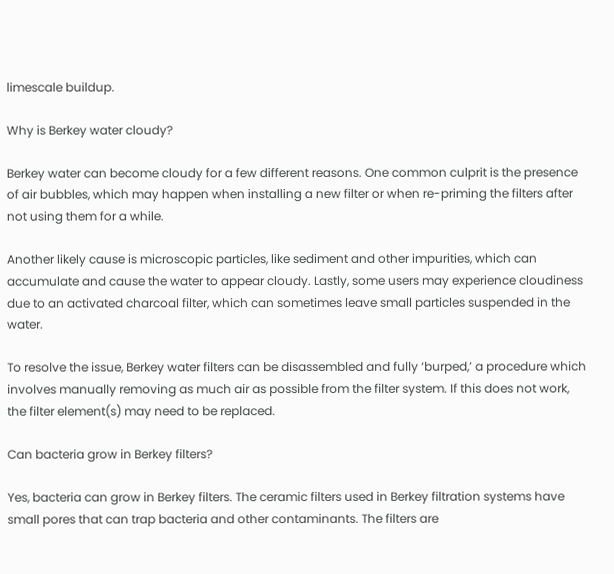limescale buildup.

Why is Berkey water cloudy?

Berkey water can become cloudy for a few different reasons. One common culprit is the presence of air bubbles, which may happen when installing a new filter or when re-priming the filters after not using them for a while.

Another likely cause is microscopic particles, like sediment and other impurities, which can accumulate and cause the water to appear cloudy. Lastly, some users may experience cloudiness due to an activated charcoal filter, which can sometimes leave small particles suspended in the water.

To resolve the issue, Berkey water filters can be disassembled and fully ‘burped,’ a procedure which involves manually removing as much air as possible from the filter system. If this does not work, the filter element(s) may need to be replaced.

Can bacteria grow in Berkey filters?

Yes, bacteria can grow in Berkey filters. The ceramic filters used in Berkey filtration systems have small pores that can trap bacteria and other contaminants. The filters are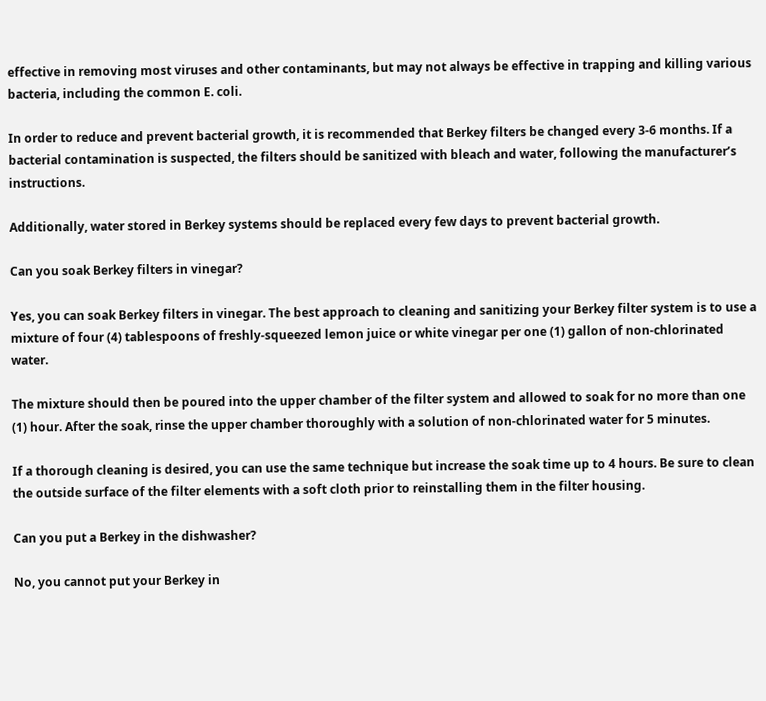effective in removing most viruses and other contaminants, but may not always be effective in trapping and killing various bacteria, including the common E. coli.

In order to reduce and prevent bacterial growth, it is recommended that Berkey filters be changed every 3-6 months. If a bacterial contamination is suspected, the filters should be sanitized with bleach and water, following the manufacturer’s instructions.

Additionally, water stored in Berkey systems should be replaced every few days to prevent bacterial growth.

Can you soak Berkey filters in vinegar?

Yes, you can soak Berkey filters in vinegar. The best approach to cleaning and sanitizing your Berkey filter system is to use a mixture of four (4) tablespoons of freshly-squeezed lemon juice or white vinegar per one (1) gallon of non-chlorinated water.

The mixture should then be poured into the upper chamber of the filter system and allowed to soak for no more than one (1) hour. After the soak, rinse the upper chamber thoroughly with a solution of non-chlorinated water for 5 minutes.

If a thorough cleaning is desired, you can use the same technique but increase the soak time up to 4 hours. Be sure to clean the outside surface of the filter elements with a soft cloth prior to reinstalling them in the filter housing.

Can you put a Berkey in the dishwasher?

No, you cannot put your Berkey in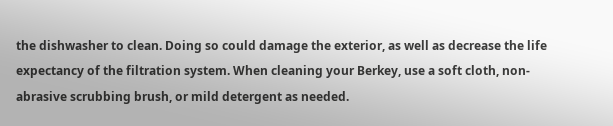the dishwasher to clean. Doing so could damage the exterior, as well as decrease the life expectancy of the filtration system. When cleaning your Berkey, use a soft cloth, non-abrasive scrubbing brush, or mild detergent as needed.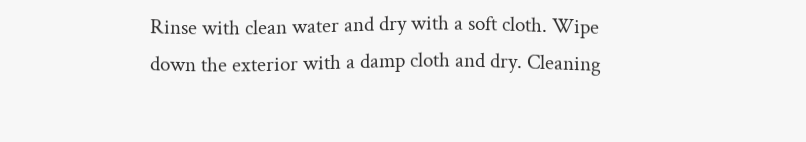Rinse with clean water and dry with a soft cloth. Wipe down the exterior with a damp cloth and dry. Cleaning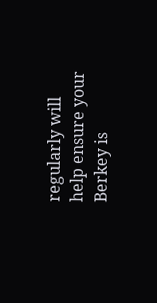regularly will help ensure your Berkey is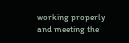working properly and meeting the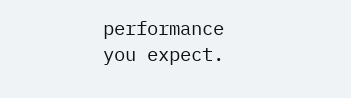performance you expect.